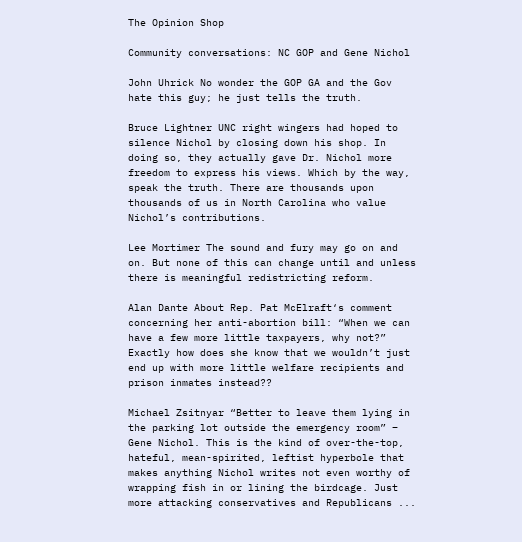The Opinion Shop

Community conversations: NC GOP and Gene Nichol

John Uhrick No wonder the GOP GA and the Gov hate this guy; he just tells the truth.

Bruce Lightner UNC right wingers had hoped to silence Nichol by closing down his shop. In doing so, they actually gave Dr. Nichol more freedom to express his views. Which by the way, speak the truth. There are thousands upon thousands of us in North Carolina who value Nichol’s contributions.

Lee Mortimer The sound and fury may go on and on. But none of this can change until and unless there is meaningful redistricting reform.

Alan Dante About Rep. Pat McElraft‘s comment concerning her anti-abortion bill: “When we can have a few more little taxpayers, why not?” Exactly how does she know that we wouldn’t just end up with more little welfare recipients and prison inmates instead??

Michael Zsitnyar “Better to leave them lying in the parking lot outside the emergency room” – Gene Nichol. This is the kind of over-the-top, hateful, mean-spirited, leftist hyperbole that makes anything Nichol writes not even worthy of wrapping fish in or lining the birdcage. Just more attacking conservatives and Republicans ...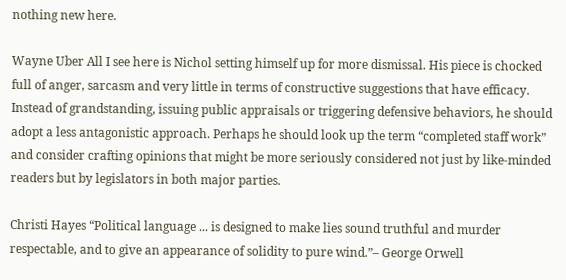nothing new here.

Wayne Uber All I see here is Nichol setting himself up for more dismissal. His piece is chocked full of anger, sarcasm and very little in terms of constructive suggestions that have efficacy. Instead of grandstanding, issuing public appraisals or triggering defensive behaviors, he should adopt a less antagonistic approach. Perhaps he should look up the term “completed staff work” and consider crafting opinions that might be more seriously considered not just by like-minded readers but by legislators in both major parties.

Christi Hayes “Political language ... is designed to make lies sound truthful and murder respectable, and to give an appearance of solidity to pure wind.”– George Orwell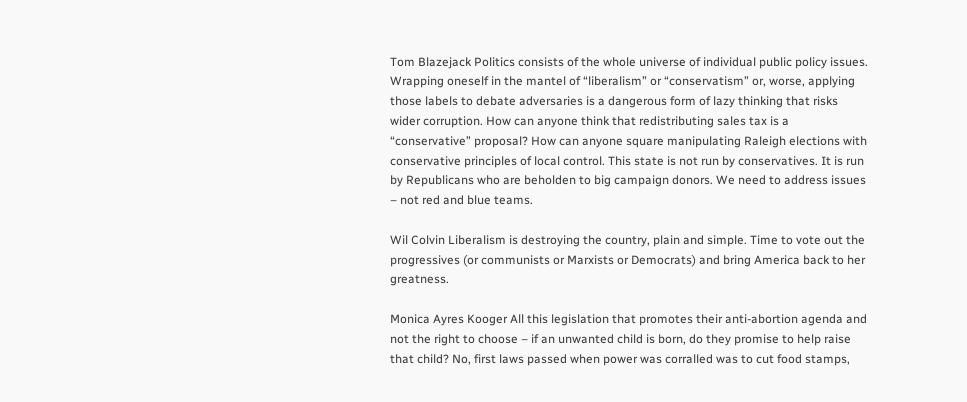Tom Blazejack Politics consists of the whole universe of individual public policy issues. Wrapping oneself in the mantel of “liberalism” or “conservatism” or, worse, applying those labels to debate adversaries is a dangerous form of lazy thinking that risks wider corruption. How can anyone think that redistributing sales tax is a “conservative” proposal? How can anyone square manipulating Raleigh elections with conservative principles of local control. This state is not run by conservatives. It is run by Republicans who are beholden to big campaign donors. We need to address issues – not red and blue teams.

Wil Colvin Liberalism is destroying the country, plain and simple. Time to vote out the progressives (or communists or Marxists or Democrats) and bring America back to her greatness.

Monica Ayres Kooger All this legislation that promotes their anti-abortion agenda and not the right to choose – if an unwanted child is born, do they promise to help raise that child? No, first laws passed when power was corralled was to cut food stamps,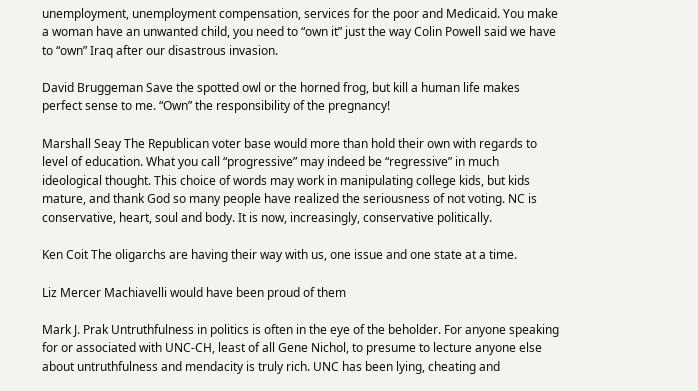unemployment, unemployment compensation, services for the poor and Medicaid. You make a woman have an unwanted child, you need to “own it” just the way Colin Powell said we have to “own” Iraq after our disastrous invasion.

David Bruggeman Save the spotted owl or the horned frog, but kill a human life makes perfect sense to me. “Own” the responsibility of the pregnancy!

Marshall Seay The Republican voter base would more than hold their own with regards to level of education. What you call “progressive” may indeed be “regressive” in much ideological thought. This choice of words may work in manipulating college kids, but kids mature, and thank God so many people have realized the seriousness of not voting. NC is conservative, heart, soul and body. It is now, increasingly, conservative politically.

Ken Coit The oligarchs are having their way with us, one issue and one state at a time.

Liz Mercer Machiavelli would have been proud of them

Mark J. Prak Untruthfulness in politics is often in the eye of the beholder. For anyone speaking for or associated with UNC-CH, least of all Gene Nichol, to presume to lecture anyone else about untruthfulness and mendacity is truly rich. UNC has been lying, cheating and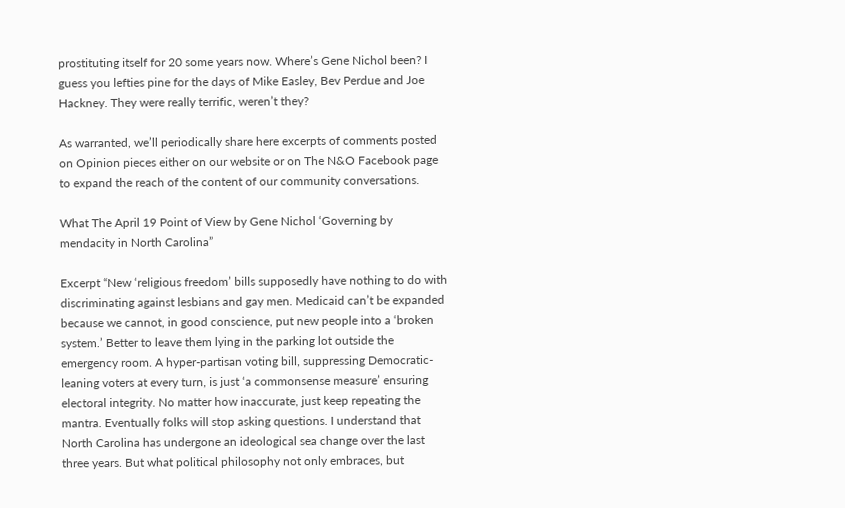prostituting itself for 20 some years now. Where’s Gene Nichol been? I guess you lefties pine for the days of Mike Easley, Bev Perdue and Joe Hackney. They were really terrific, weren’t they?

As warranted, we’ll periodically share here excerpts of comments posted on Opinion pieces either on our website or on The N&O Facebook page to expand the reach of the content of our community conversations.

What The April 19 Point of View by Gene Nichol ‘Governing by mendacity in North Carolina”

Excerpt “New ‘religious freedom’ bills supposedly have nothing to do with discriminating against lesbians and gay men. Medicaid can’t be expanded because we cannot, in good conscience, put new people into a ‘broken system.’ Better to leave them lying in the parking lot outside the emergency room. A hyper-partisan voting bill, suppressing Democratic-leaning voters at every turn, is just ‘a commonsense measure’ ensuring electoral integrity. No matter how inaccurate, just keep repeating the mantra. Eventually folks will stop asking questions. I understand that North Carolina has undergone an ideological sea change over the last three years. But what political philosophy not only embraces, but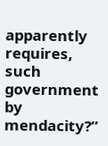apparently requires, such government by mendacity?”